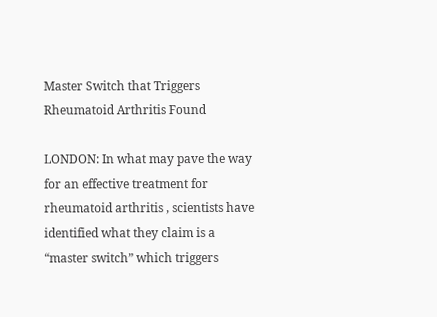Master Switch that Triggers Rheumatoid Arthritis Found

LONDON: In what may pave the way for an effective treatment for rheumatoid arthritis , scientists have identified what they claim is a “master switch” which triggers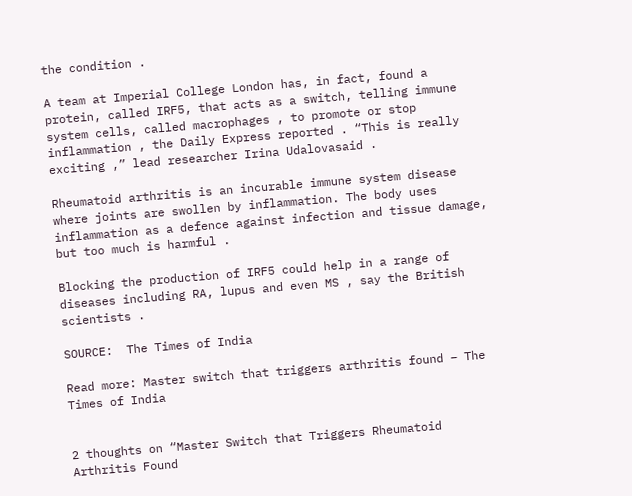the condition .

A team at Imperial College London has, in fact, found a protein, called IRF5, that acts as a switch, telling immune system cells, called macrophages , to promote or stop inflammation , the Daily Express reported . “This is really exciting ,” lead researcher Irina Udalovasaid .

Rheumatoid arthritis is an incurable immune system disease where joints are swollen by inflammation. The body uses inflammation as a defence against infection and tissue damage, but too much is harmful .

Blocking the production of IRF5 could help in a range of diseases including RA, lupus and even MS , say the British scientists .

SOURCE:  The Times of India

Read more: Master switch that triggers arthritis found – The Times of India


2 thoughts on “Master Switch that Triggers Rheumatoid Arthritis Found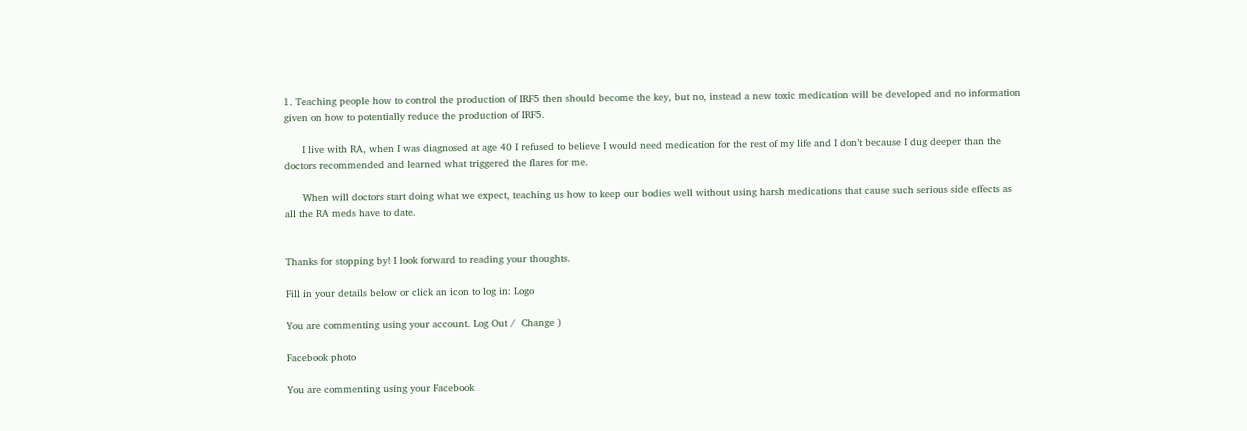1. Teaching people how to control the production of IRF5 then should become the key, but no, instead a new toxic medication will be developed and no information given on how to potentially reduce the production of IRF5.

      I live with RA, when I was diagnosed at age 40 I refused to believe I would need medication for the rest of my life and I don’t because I dug deeper than the doctors recommended and learned what triggered the flares for me.

      When will doctors start doing what we expect, teaching us how to keep our bodies well without using harsh medications that cause such serious side effects as all the RA meds have to date.


Thanks for stopping by! I look forward to reading your thoughts.

Fill in your details below or click an icon to log in: Logo

You are commenting using your account. Log Out /  Change )

Facebook photo

You are commenting using your Facebook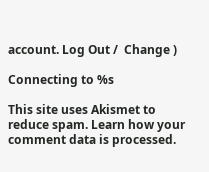account. Log Out /  Change )

Connecting to %s

This site uses Akismet to reduce spam. Learn how your comment data is processed.